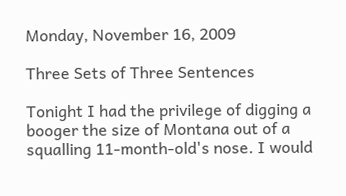Monday, November 16, 2009

Three Sets of Three Sentences

Tonight I had the privilege of digging a booger the size of Montana out of a squalling 11-month-old's nose. I would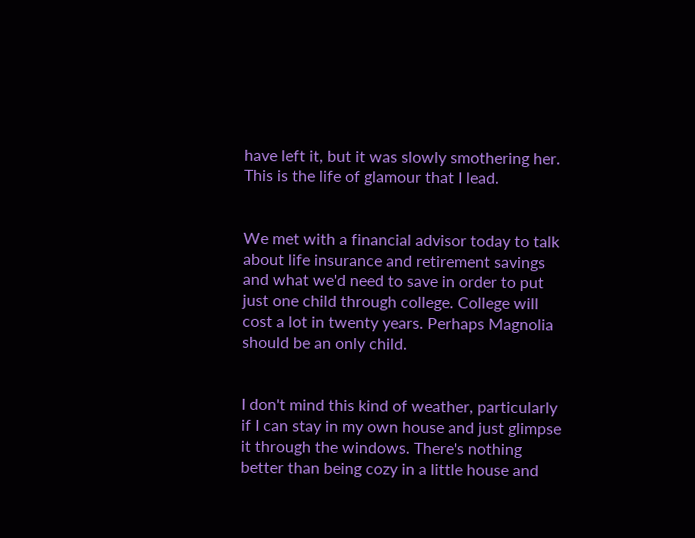have left it, but it was slowly smothering her. This is the life of glamour that I lead.


We met with a financial advisor today to talk about life insurance and retirement savings and what we'd need to save in order to put just one child through college. College will cost a lot in twenty years. Perhaps Magnolia should be an only child.


I don't mind this kind of weather, particularly if I can stay in my own house and just glimpse it through the windows. There's nothing better than being cozy in a little house and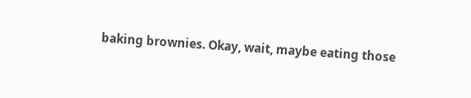baking brownies. Okay, wait, maybe eating those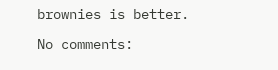brownies is better.

No comments: